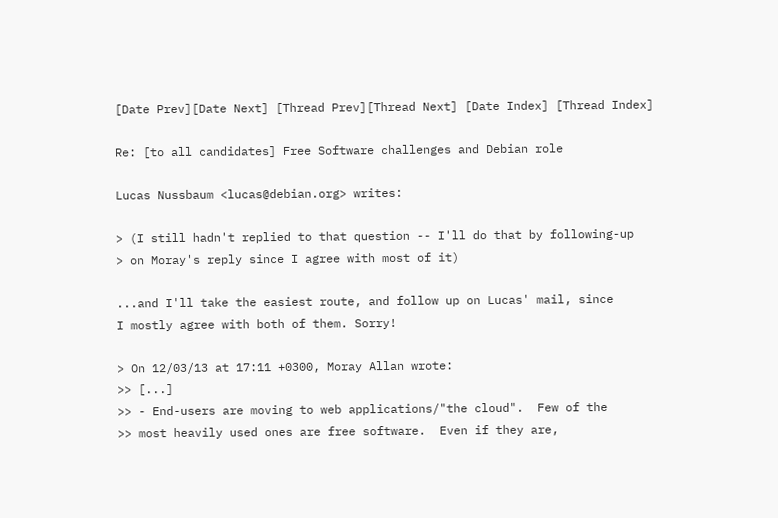[Date Prev][Date Next] [Thread Prev][Thread Next] [Date Index] [Thread Index]

Re: [to all candidates] Free Software challenges and Debian role

Lucas Nussbaum <lucas@debian.org> writes:

> (I still hadn't replied to that question -- I'll do that by following-up
> on Moray's reply since I agree with most of it)

...and I'll take the easiest route, and follow up on Lucas' mail, since
I mostly agree with both of them. Sorry!

> On 12/03/13 at 17:11 +0300, Moray Allan wrote:
>> [...]
>> - End-users are moving to web applications/"the cloud".  Few of the
>> most heavily used ones are free software.  Even if they are,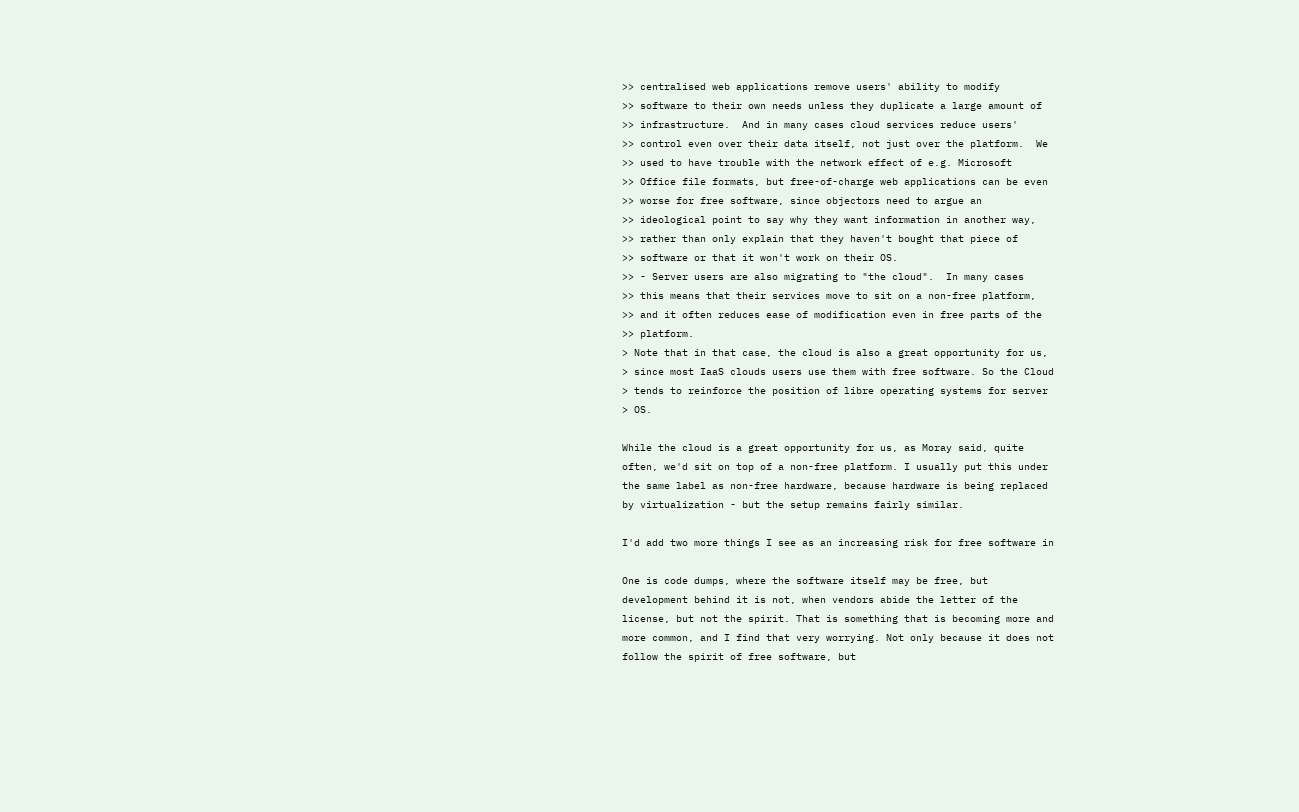>> centralised web applications remove users' ability to modify
>> software to their own needs unless they duplicate a large amount of
>> infrastructure.  And in many cases cloud services reduce users'
>> control even over their data itself, not just over the platform.  We
>> used to have trouble with the network effect of e.g. Microsoft
>> Office file formats, but free-of-charge web applications can be even
>> worse for free software, since objectors need to argue an
>> ideological point to say why they want information in another way,
>> rather than only explain that they haven't bought that piece of
>> software or that it won't work on their OS.
>> - Server users are also migrating to "the cloud".  In many cases
>> this means that their services move to sit on a non-free platform,
>> and it often reduces ease of modification even in free parts of the
>> platform.
> Note that in that case, the cloud is also a great opportunity for us,
> since most IaaS clouds users use them with free software. So the Cloud
> tends to reinforce the position of libre operating systems for server
> OS.

While the cloud is a great opportunity for us, as Moray said, quite
often, we'd sit on top of a non-free platform. I usually put this under
the same label as non-free hardware, because hardware is being replaced
by virtualization - but the setup remains fairly similar.

I'd add two more things I see as an increasing risk for free software in

One is code dumps, where the software itself may be free, but
development behind it is not, when vendors abide the letter of the
license, but not the spirit. That is something that is becoming more and
more common, and I find that very worrying. Not only because it does not
follow the spirit of free software, but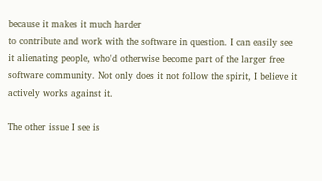because it makes it much harder
to contribute and work with the software in question. I can easily see
it alienating people, who'd otherwise become part of the larger free
software community. Not only does it not follow the spirit, I believe it
actively works against it.

The other issue I see is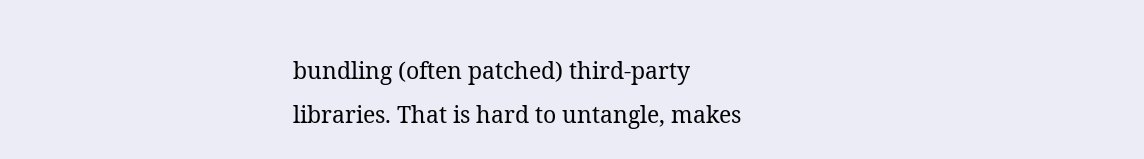bundling (often patched) third-party
libraries. That is hard to untangle, makes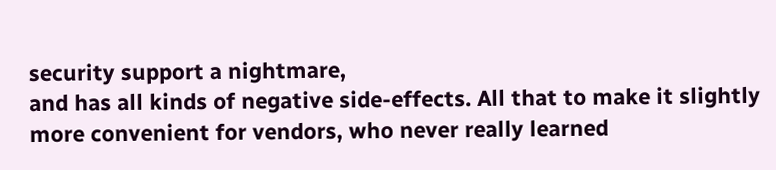security support a nightmare,
and has all kinds of negative side-effects. All that to make it slightly
more convenient for vendors, who never really learned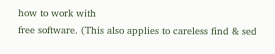how to work with
free software. (This also applies to careless find & sed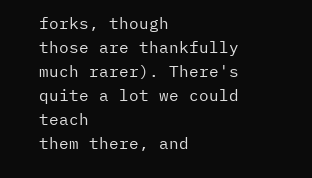forks, though
those are thankfully much rarer). There's quite a lot we could teach
them there, and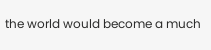the world would become a much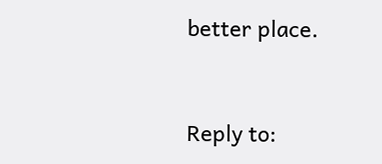better place.


Reply to: